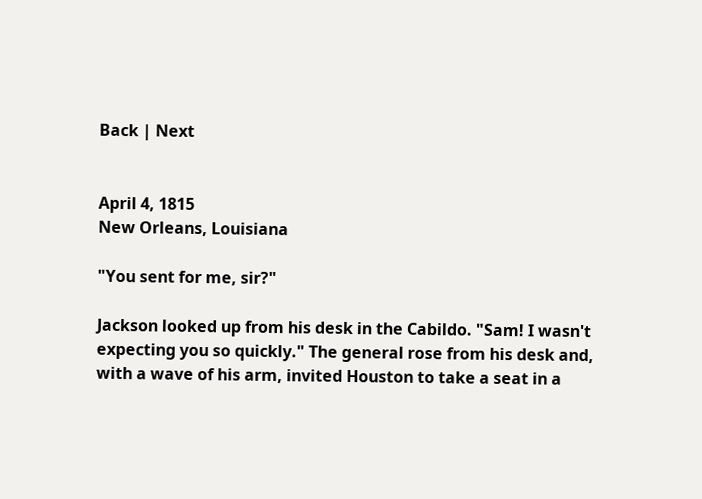Back | Next


April 4, 1815
New Orleans, Louisiana

"You sent for me, sir?"

Jackson looked up from his desk in the Cabildo. "Sam! I wasn't expecting you so quickly." The general rose from his desk and, with a wave of his arm, invited Houston to take a seat in a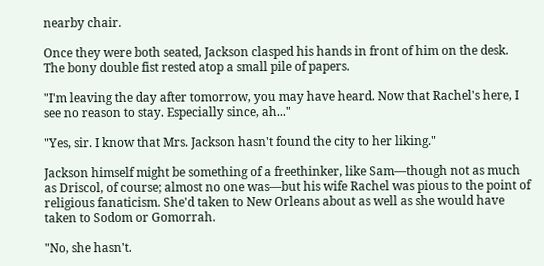nearby chair.

Once they were both seated, Jackson clasped his hands in front of him on the desk. The bony double fist rested atop a small pile of papers.

"I'm leaving the day after tomorrow, you may have heard. Now that Rachel's here, I see no reason to stay. Especially since, ah..."

"Yes, sir. I know that Mrs. Jackson hasn't found the city to her liking."

Jackson himself might be something of a freethinker, like Sam—though not as much as Driscol, of course; almost no one was—but his wife Rachel was pious to the point of religious fanaticism. She'd taken to New Orleans about as well as she would have taken to Sodom or Gomorrah.

"No, she hasn't.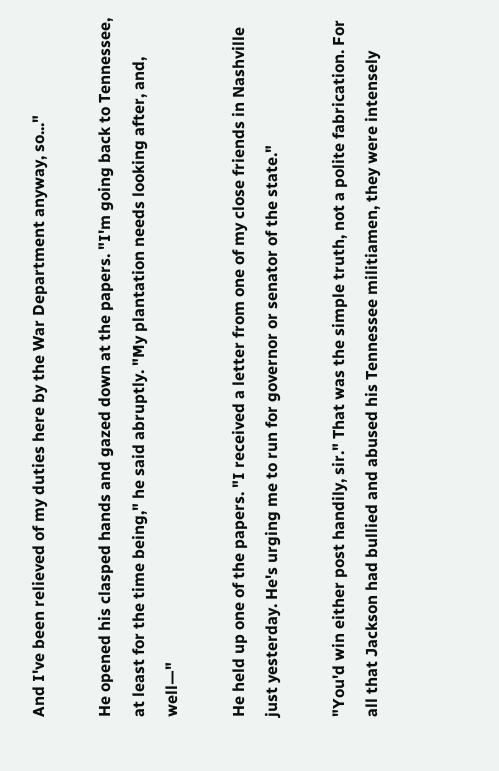And I've been relieved of my duties here by the War Department anyway, so..."

He opened his clasped hands and gazed down at the papers. "I'm going back to Tennessee, at least for the time being," he said abruptly. "My plantation needs looking after, and, well—"

He held up one of the papers. "I received a letter from one of my close friends in Nashville just yesterday. He's urging me to run for governor or senator of the state."

"You'd win either post handily, sir." That was the simple truth, not a polite fabrication. For all that Jackson had bullied and abused his Tennessee militiamen, they were intensely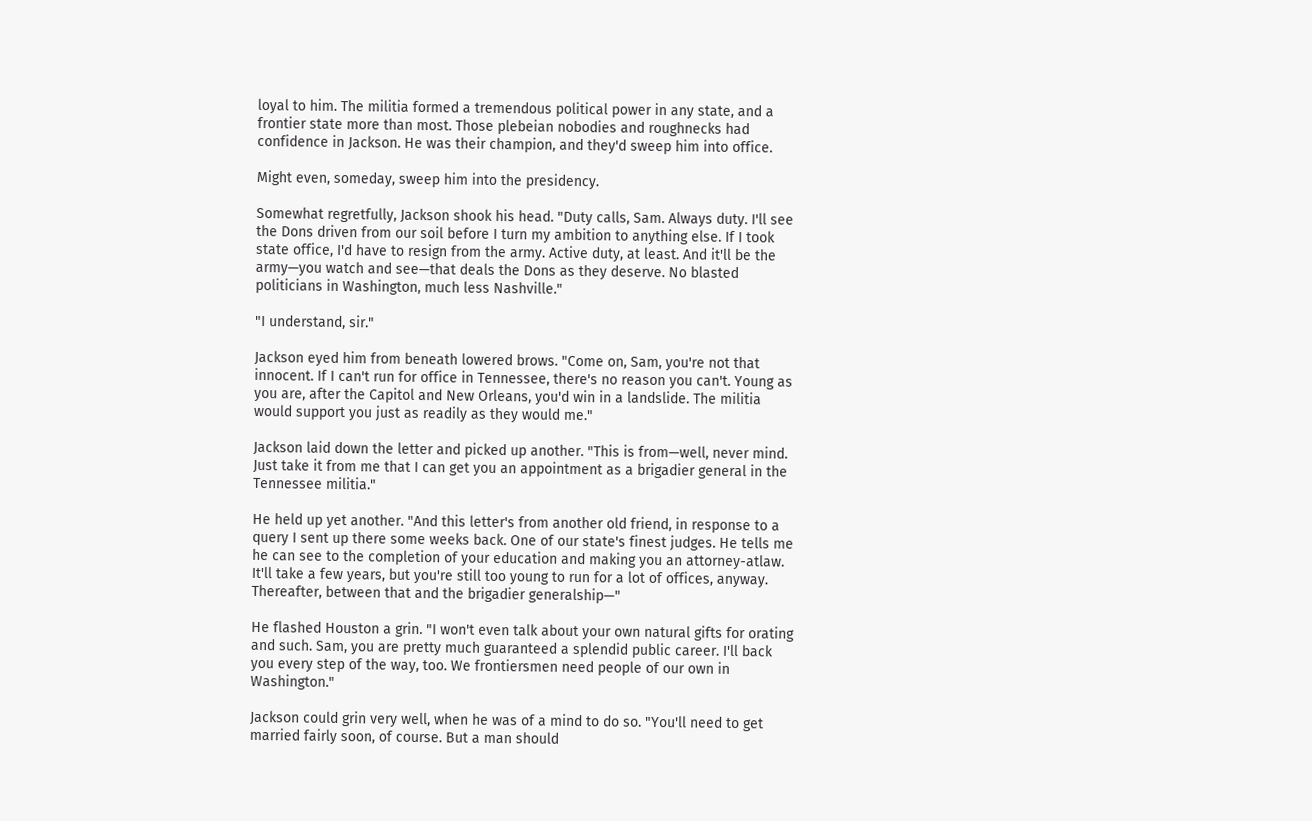loyal to him. The militia formed a tremendous political power in any state, and a frontier state more than most. Those plebeian nobodies and roughnecks had confidence in Jackson. He was their champion, and they'd sweep him into office.

Might even, someday, sweep him into the presidency.

Somewhat regretfully, Jackson shook his head. "Duty calls, Sam. Always duty. I'll see the Dons driven from our soil before I turn my ambition to anything else. If I took state office, I'd have to resign from the army. Active duty, at least. And it'll be the army—you watch and see—that deals the Dons as they deserve. No blasted politicians in Washington, much less Nashville."

"I understand, sir."

Jackson eyed him from beneath lowered brows. "Come on, Sam, you're not that innocent. If I can't run for office in Tennessee, there's no reason you can't. Young as you are, after the Capitol and New Orleans, you'd win in a landslide. The militia would support you just as readily as they would me."

Jackson laid down the letter and picked up another. "This is from—well, never mind. Just take it from me that I can get you an appointment as a brigadier general in the Tennessee militia."

He held up yet another. "And this letter's from another old friend, in response to a query I sent up there some weeks back. One of our state's finest judges. He tells me he can see to the completion of your education and making you an attorney-atlaw. It'll take a few years, but you're still too young to run for a lot of offices, anyway. Thereafter, between that and the brigadier generalship—"

He flashed Houston a grin. "I won't even talk about your own natural gifts for orating and such. Sam, you are pretty much guaranteed a splendid public career. I'll back you every step of the way, too. We frontiersmen need people of our own in Washington."

Jackson could grin very well, when he was of a mind to do so. "You'll need to get married fairly soon, of course. But a man should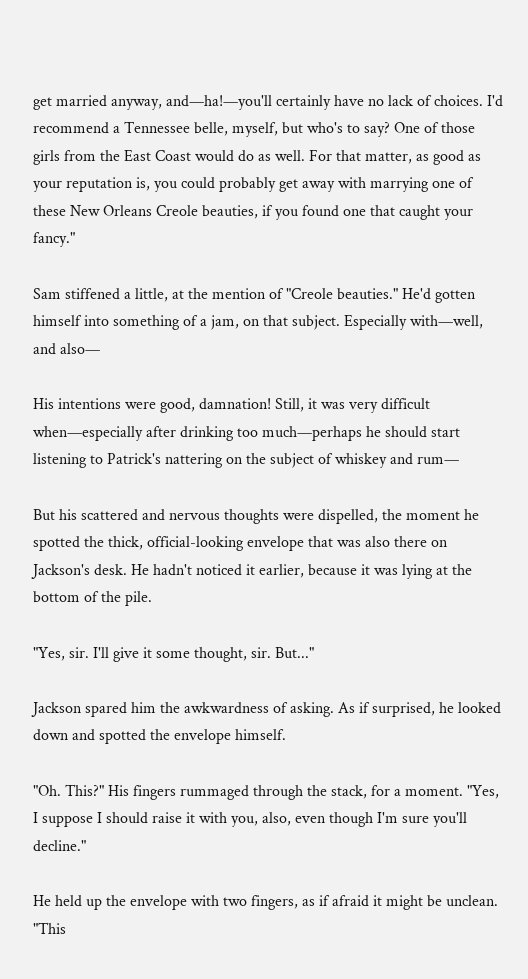get married anyway, and—ha!—you'll certainly have no lack of choices. I'd recommend a Tennessee belle, myself, but who's to say? One of those girls from the East Coast would do as well. For that matter, as good as your reputation is, you could probably get away with marrying one of these New Orleans Creole beauties, if you found one that caught your fancy."

Sam stiffened a little, at the mention of "Creole beauties." He'd gotten himself into something of a jam, on that subject. Especially with—well, and also—

His intentions were good, damnation! Still, it was very difficult when—especially after drinking too much—perhaps he should start listening to Patrick's nattering on the subject of whiskey and rum—

But his scattered and nervous thoughts were dispelled, the moment he spotted the thick, official-looking envelope that was also there on Jackson's desk. He hadn't noticed it earlier, because it was lying at the bottom of the pile.

"Yes, sir. I'll give it some thought, sir. But..."

Jackson spared him the awkwardness of asking. As if surprised, he looked down and spotted the envelope himself.

"Oh. This?" His fingers rummaged through the stack, for a moment. "Yes, I suppose I should raise it with you, also, even though I'm sure you'll decline."

He held up the envelope with two fingers, as if afraid it might be unclean. "This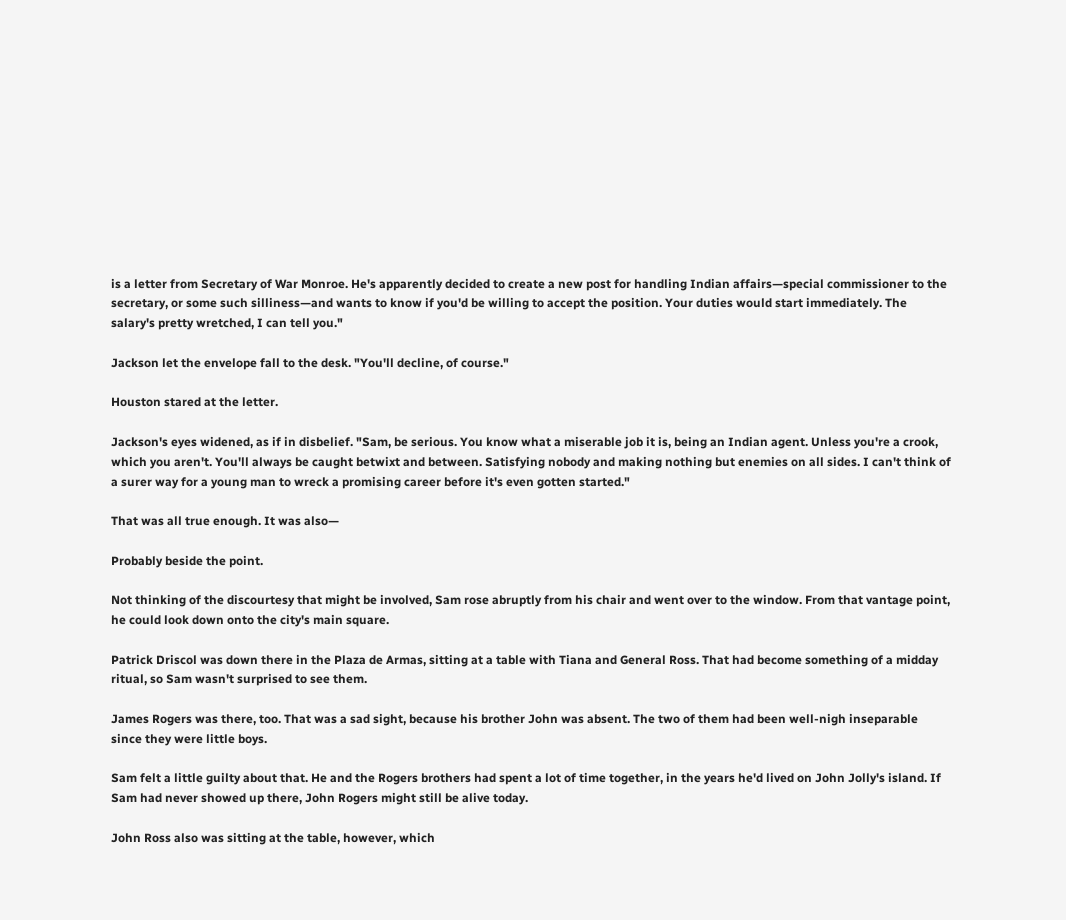is a letter from Secretary of War Monroe. He's apparently decided to create a new post for handling Indian affairs—special commissioner to the secretary, or some such silliness—and wants to know if you'd be willing to accept the position. Your duties would start immediately. The salary's pretty wretched, I can tell you."

Jackson let the envelope fall to the desk. "You'll decline, of course."

Houston stared at the letter.

Jackson's eyes widened, as if in disbelief. "Sam, be serious. You know what a miserable job it is, being an Indian agent. Unless you're a crook, which you aren't. You'll always be caught betwixt and between. Satisfying nobody and making nothing but enemies on all sides. I can't think of a surer way for a young man to wreck a promising career before it's even gotten started."

That was all true enough. It was also—

Probably beside the point.

Not thinking of the discourtesy that might be involved, Sam rose abruptly from his chair and went over to the window. From that vantage point, he could look down onto the city's main square.

Patrick Driscol was down there in the Plaza de Armas, sitting at a table with Tiana and General Ross. That had become something of a midday ritual, so Sam wasn't surprised to see them.

James Rogers was there, too. That was a sad sight, because his brother John was absent. The two of them had been well-nigh inseparable since they were little boys.

Sam felt a little guilty about that. He and the Rogers brothers had spent a lot of time together, in the years he'd lived on John Jolly's island. If Sam had never showed up there, John Rogers might still be alive today.

John Ross also was sitting at the table, however, which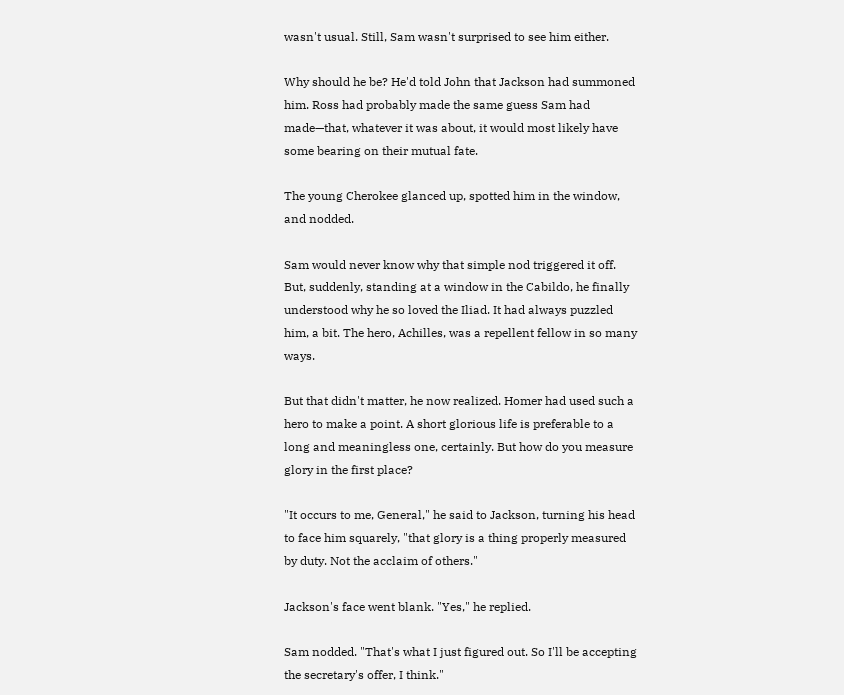wasn't usual. Still, Sam wasn't surprised to see him either.

Why should he be? He'd told John that Jackson had summoned him. Ross had probably made the same guess Sam had made—that, whatever it was about, it would most likely have some bearing on their mutual fate.

The young Cherokee glanced up, spotted him in the window, and nodded.

Sam would never know why that simple nod triggered it off. But, suddenly, standing at a window in the Cabildo, he finally understood why he so loved the Iliad. It had always puzzled him, a bit. The hero, Achilles, was a repellent fellow in so many ways.

But that didn't matter, he now realized. Homer had used such a hero to make a point. A short glorious life is preferable to a long and meaningless one, certainly. But how do you measure glory in the first place?

"It occurs to me, General," he said to Jackson, turning his head to face him squarely, "that glory is a thing properly measured by duty. Not the acclaim of others."

Jackson's face went blank. "Yes," he replied.

Sam nodded. "That's what I just figured out. So I'll be accepting the secretary's offer, I think."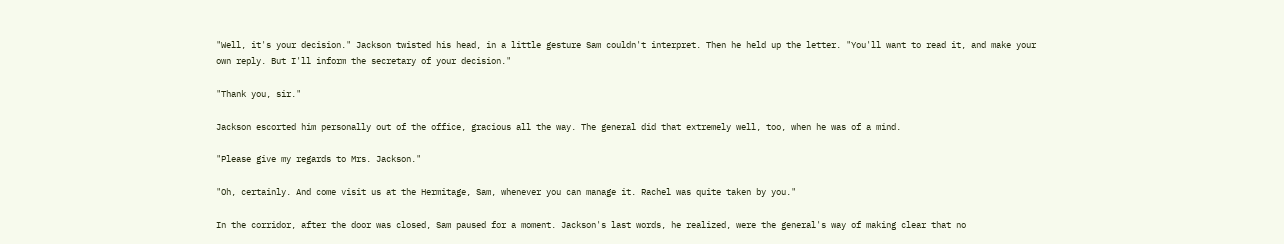"Well, it's your decision." Jackson twisted his head, in a little gesture Sam couldn't interpret. Then he held up the letter. "You'll want to read it, and make your own reply. But I'll inform the secretary of your decision."

"Thank you, sir."

Jackson escorted him personally out of the office, gracious all the way. The general did that extremely well, too, when he was of a mind.

"Please give my regards to Mrs. Jackson."

"Oh, certainly. And come visit us at the Hermitage, Sam, whenever you can manage it. Rachel was quite taken by you."

In the corridor, after the door was closed, Sam paused for a moment. Jackson's last words, he realized, were the general's way of making clear that no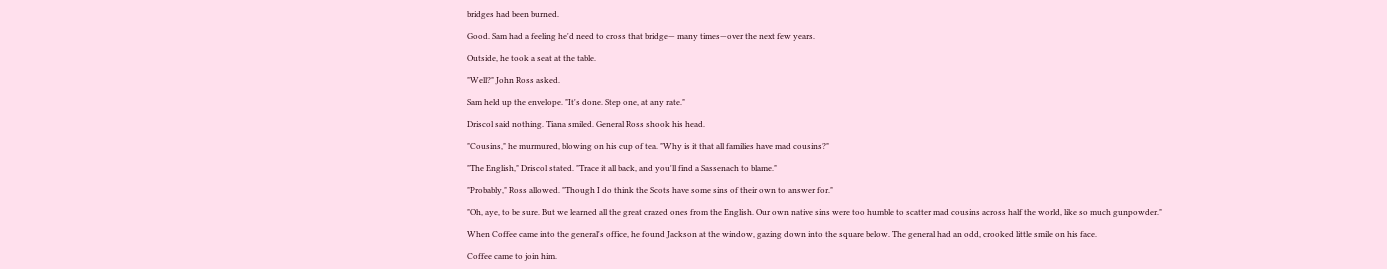bridges had been burned.

Good. Sam had a feeling he'd need to cross that bridge— many times—over the next few years.

Outside, he took a seat at the table.

"Well?" John Ross asked.

Sam held up the envelope. "It's done. Step one, at any rate."

Driscol said nothing. Tiana smiled. General Ross shook his head.

"Cousins," he murmured, blowing on his cup of tea. "Why is it that all families have mad cousins?"

"The English," Driscol stated. "Trace it all back, and you'll find a Sassenach to blame."

"Probably," Ross allowed. "Though I do think the Scots have some sins of their own to answer for."

"Oh, aye, to be sure. But we learned all the great crazed ones from the English. Our own native sins were too humble to scatter mad cousins across half the world, like so much gunpowder."

When Coffee came into the general's office, he found Jackson at the window, gazing down into the square below. The general had an odd, crooked little smile on his face.

Coffee came to join him.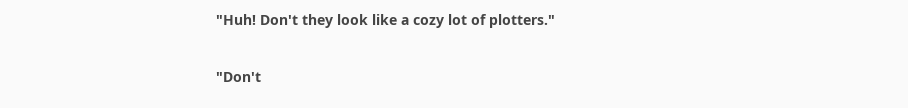"Huh! Don't they look like a cozy lot of plotters."

"Don't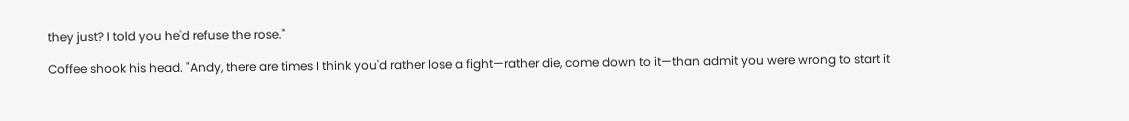they just? I told you he'd refuse the rose."

Coffee shook his head. "Andy, there are times I think you'd rather lose a fight—rather die, come down to it—than admit you were wrong to start it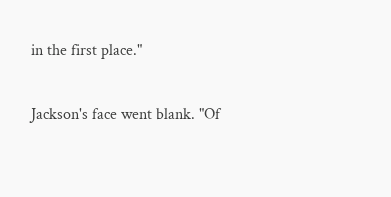in the first place."

Jackson's face went blank. "Of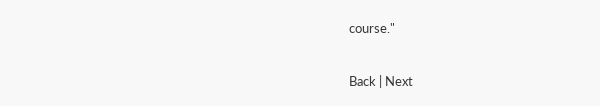course."

Back | Next